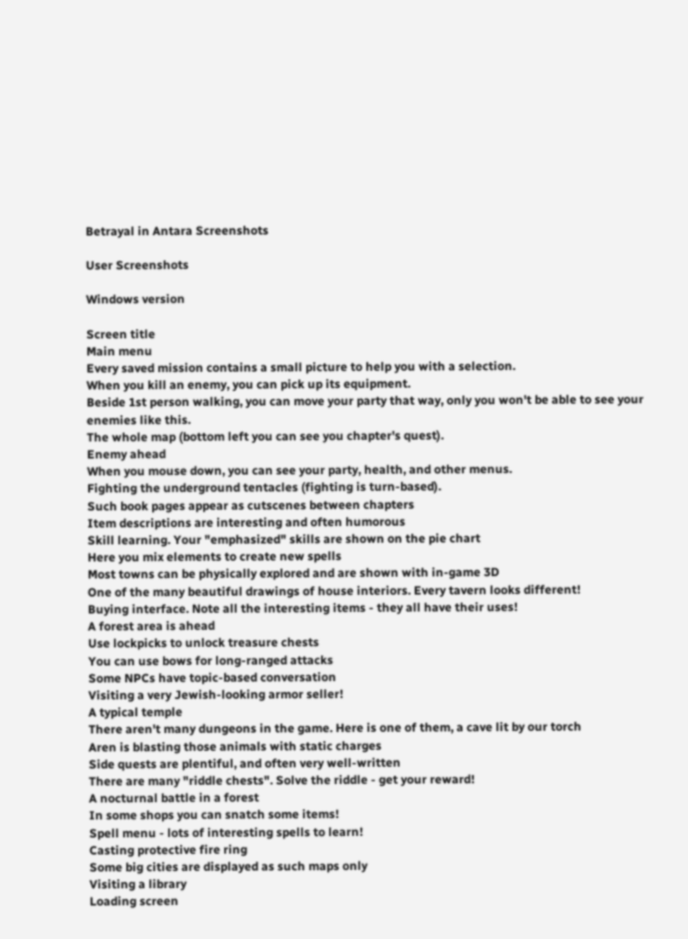Betrayal in Antara Screenshots

User Screenshots

Windows version

Screen title
Main menu
Every saved mission contains a small picture to help you with a selection.
When you kill an enemy, you can pick up its equipment.
Beside 1st person walking, you can move your party that way, only you won't be able to see your enemies like this.
The whole map (bottom left you can see you chapter's quest).
Enemy ahead
When you mouse down, you can see your party, health, and other menus.
Fighting the underground tentacles (fighting is turn-based).
Such book pages appear as cutscenes between chapters
Item descriptions are interesting and often humorous
Skill learning. Your "emphasized" skills are shown on the pie chart
Here you mix elements to create new spells
Most towns can be physically explored and are shown with in-game 3D
One of the many beautiful drawings of house interiors. Every tavern looks different!
Buying interface. Note all the interesting items - they all have their uses!
A forest area is ahead
Use lockpicks to unlock treasure chests
You can use bows for long-ranged attacks
Some NPCs have topic-based conversation
Visiting a very Jewish-looking armor seller!
A typical temple
There aren't many dungeons in the game. Here is one of them, a cave lit by our torch
Aren is blasting those animals with static charges
Side quests are plentiful, and often very well-written
There are many "riddle chests". Solve the riddle - get your reward!
A nocturnal battle in a forest
In some shops you can snatch some items!
Spell menu - lots of interesting spells to learn!
Casting protective fire ring
Some big cities are displayed as such maps only
Visiting a library
Loading screen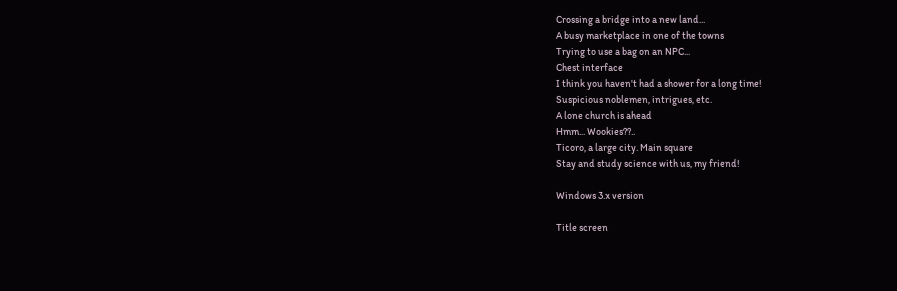Crossing a bridge into a new land...
A busy marketplace in one of the towns
Trying to use a bag on an NPC...
Chest interface
I think you haven't had a shower for a long time!
Suspicious noblemen, intrigues, etc.
A lone church is ahead
Hmm... Wookies??..
Ticoro, a large city. Main square
Stay and study science with us, my friend!

Windows 3.x version

Title screen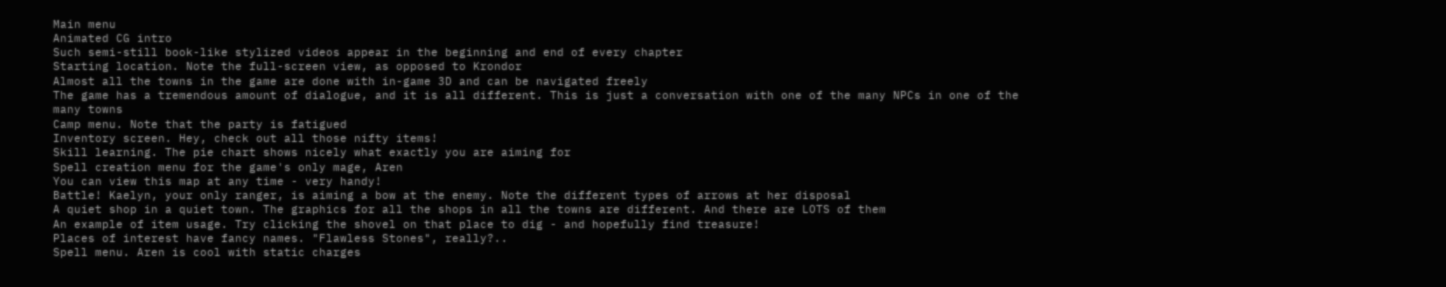Main menu
Animated CG intro
Such semi-still book-like stylized videos appear in the beginning and end of every chapter
Starting location. Note the full-screen view, as opposed to Krondor
Almost all the towns in the game are done with in-game 3D and can be navigated freely
The game has a tremendous amount of dialogue, and it is all different. This is just a conversation with one of the many NPCs in one of the many towns
Camp menu. Note that the party is fatigued
Inventory screen. Hey, check out all those nifty items!
Skill learning. The pie chart shows nicely what exactly you are aiming for
Spell creation menu for the game's only mage, Aren
You can view this map at any time - very handy!
Battle! Kaelyn, your only ranger, is aiming a bow at the enemy. Note the different types of arrows at her disposal
A quiet shop in a quiet town. The graphics for all the shops in all the towns are different. And there are LOTS of them
An example of item usage. Try clicking the shovel on that place to dig - and hopefully find treasure!
Places of interest have fancy names. "Flawless Stones", really?..
Spell menu. Aren is cool with static charges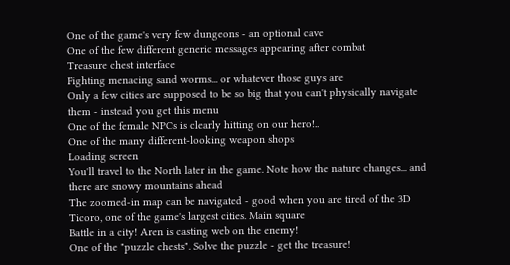One of the game's very few dungeons - an optional cave
One of the few different generic messages appearing after combat
Treasure chest interface
Fighting menacing sand worms... or whatever those guys are
Only a few cities are supposed to be so big that you can't physically navigate them - instead you get this menu
One of the female NPCs is clearly hitting on our hero!..
One of the many different-looking weapon shops
Loading screen
You'll travel to the North later in the game. Note how the nature changes... and there are snowy mountains ahead
The zoomed-in map can be navigated - good when you are tired of the 3D
Ticoro, one of the game's largest cities. Main square
Battle in a city! Aren is casting web on the enemy!
One of the "puzzle chests". Solve the puzzle - get the treasure!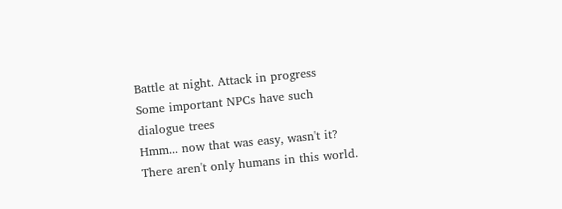Battle at night. Attack in progress
Some important NPCs have such dialogue trees
Hmm... now that was easy, wasn't it?
There aren't only humans in this world.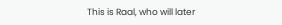This is Raal, who will later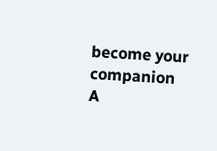become your companion
A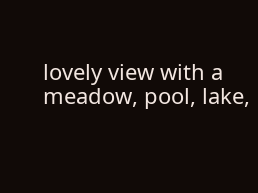lovely view with a meadow, pool, lake,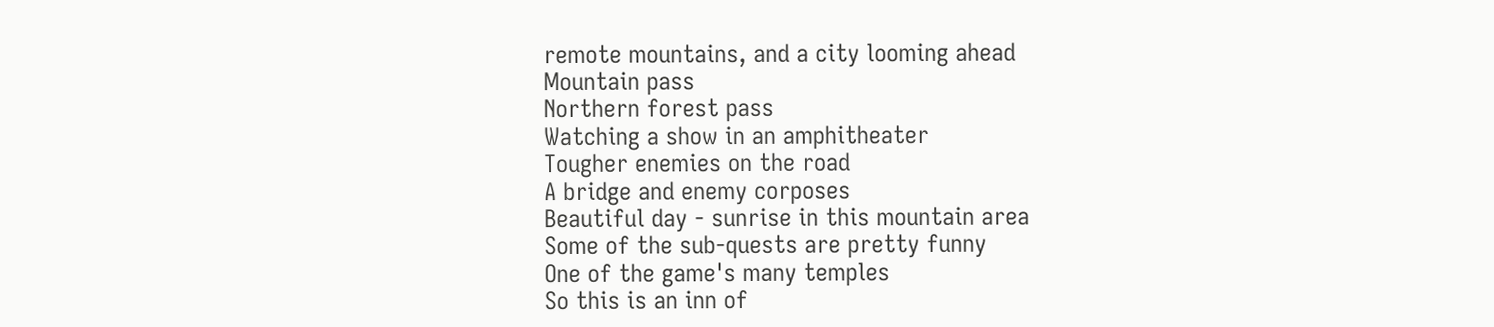remote mountains, and a city looming ahead
Mountain pass
Northern forest pass
Watching a show in an amphitheater
Tougher enemies on the road
A bridge and enemy corposes
Beautiful day - sunrise in this mountain area
Some of the sub-quests are pretty funny
One of the game's many temples
So this is an inn of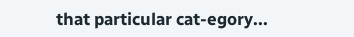that particular cat-egory...